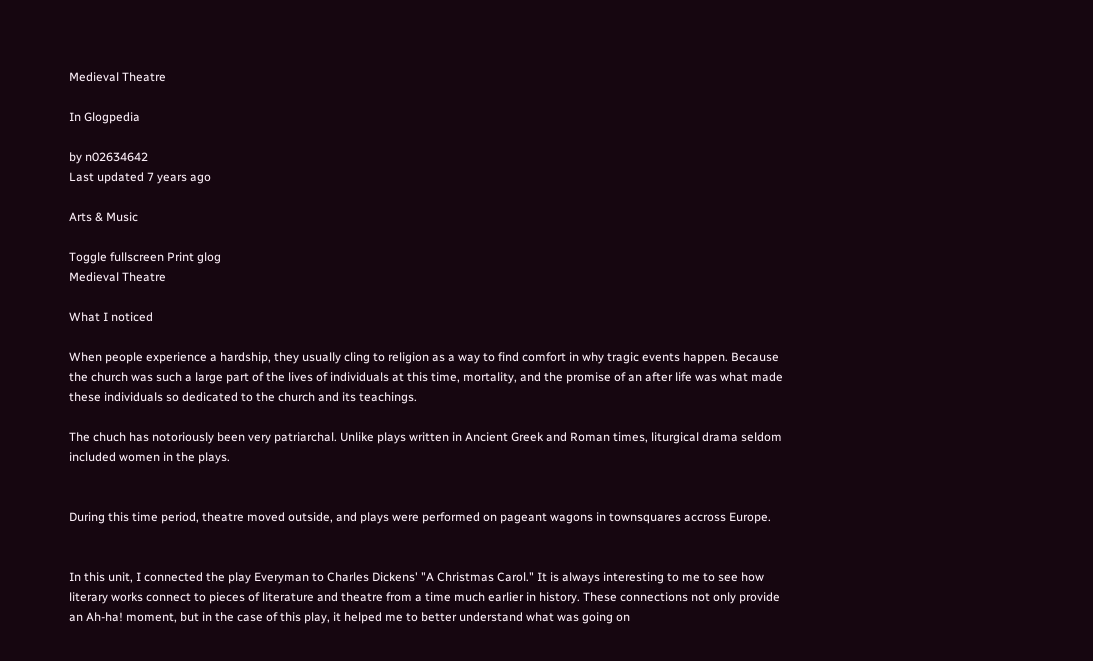Medieval Theatre

In Glogpedia

by n02634642
Last updated 7 years ago

Arts & Music

Toggle fullscreen Print glog
Medieval Theatre

What I noticed

When people experience a hardship, they usually cling to religion as a way to find comfort in why tragic events happen. Because the church was such a large part of the lives of individuals at this time, mortality, and the promise of an after life was what made these individuals so dedicated to the church and its teachings.

The chuch has notoriously been very patriarchal. Unlike plays written in Ancient Greek and Roman times, liturgical drama seldom included women in the plays.


During this time period, theatre moved outside, and plays were performed on pageant wagons in townsquares accross Europe.


In this unit, I connected the play Everyman to Charles Dickens' "A Christmas Carol." It is always interesting to me to see how literary works connect to pieces of literature and theatre from a time much earlier in history. These connections not only provide an Ah-ha! moment, but in the case of this play, it helped me to better understand what was going on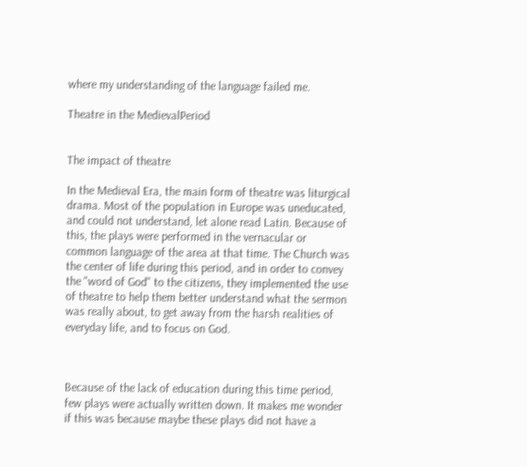where my understanding of the language failed me.

Theatre in the MedievalPeriod


The impact of theatre

In the Medieval Era, the main form of theatre was liturgical drama. Most of the population in Europe was uneducated, and could not understand, let alone read Latin. Because of this, the plays were performed in the vernacular or common language of the area at that time. The Church was the center of life during this period, and in order to convey the "word of God" to the citizens, they implemented the use of theatre to help them better understand what the sermon was really about, to get away from the harsh realities of everyday life, and to focus on God.



Because of the lack of education during this time period, few plays were actually written down. It makes me wonder if this was because maybe these plays did not have a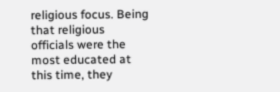religious focus. Being that religious officials were the most educated at this time, they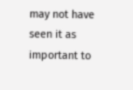may not have seen it as important to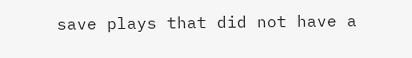save plays that did not have a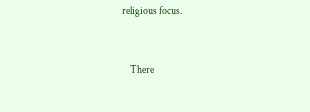religious focus.


    There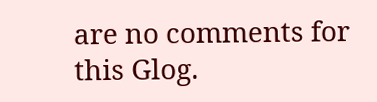are no comments for this Glog.